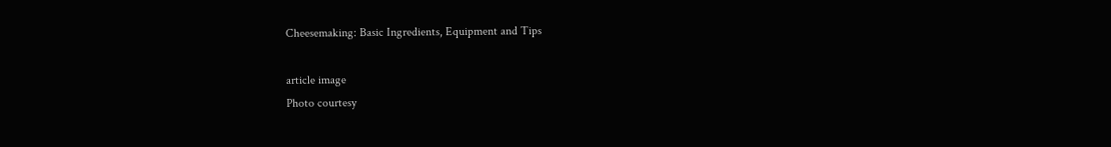Cheesemaking: Basic Ingredients, Equipment and Tips

article image
Photo courtesy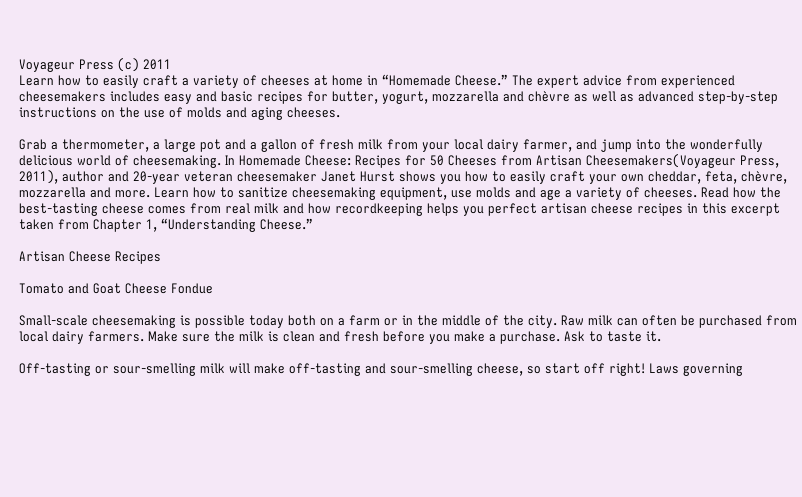Voyageur Press (c) 2011
Learn how to easily craft a variety of cheeses at home in “Homemade Cheese.” The expert advice from experienced cheesemakers includes easy and basic recipes for butter, yogurt, mozzarella and chèvre as well as advanced step-by-step instructions on the use of molds and aging cheeses.

Grab a thermometer, a large pot and a gallon of fresh milk from your local dairy farmer, and jump into the wonderfully delicious world of cheesemaking. In Homemade Cheese: Recipes for 50 Cheeses from Artisan Cheesemakers(Voyageur Press, 2011), author and 20-year veteran cheesemaker Janet Hurst shows you how to easily craft your own cheddar, feta, chèvre, mozzarella and more. Learn how to sanitize cheesemaking equipment, use molds and age a variety of cheeses. Read how the best-tasting cheese comes from real milk and how recordkeeping helps you perfect artisan cheese recipes in this excerpt taken from Chapter 1, “Understanding Cheese.”

Artisan Cheese Recipes

Tomato and Goat Cheese Fondue

Small-scale cheesemaking is possible today both on a farm or in the middle of the city. Raw milk can often be purchased from local dairy farmers. Make sure the milk is clean and fresh before you make a purchase. Ask to taste it.

Off-tasting or sour-smelling milk will make off-tasting and sour-smelling cheese, so start off right! Laws governing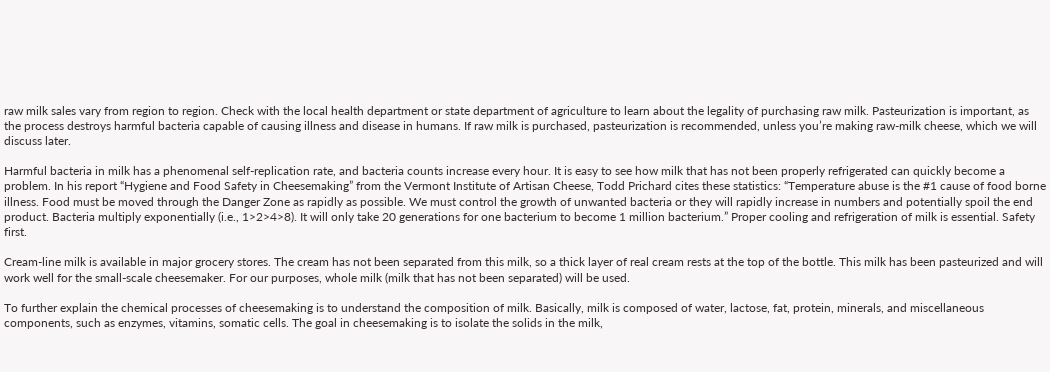raw milk sales vary from region to region. Check with the local health department or state department of agriculture to learn about the legality of purchasing raw milk. Pasteurization is important, as the process destroys harmful bacteria capable of causing illness and disease in humans. If raw milk is purchased, pasteurization is recommended, unless you’re making raw-milk cheese, which we will discuss later.

Harmful bacteria in milk has a phenomenal self-replication rate, and bacteria counts increase every hour. It is easy to see how milk that has not been properly refrigerated can quickly become a problem. In his report “Hygiene and Food Safety in Cheesemaking” from the Vermont Institute of Artisan Cheese, Todd Prichard cites these statistics: “Temperature abuse is the #1 cause of food borne illness. Food must be moved through the Danger Zone as rapidly as possible. We must control the growth of unwanted bacteria or they will rapidly increase in numbers and potentially spoil the end product. Bacteria multiply exponentially (i.e., 1>2>4>8). It will only take 20 generations for one bacterium to become 1 million bacterium.” Proper cooling and refrigeration of milk is essential. Safety first.

Cream-line milk is available in major grocery stores. The cream has not been separated from this milk, so a thick layer of real cream rests at the top of the bottle. This milk has been pasteurized and will work well for the small-scale cheesemaker. For our purposes, whole milk (milk that has not been separated) will be used.

To further explain the chemical processes of cheesemaking is to understand the composition of milk. Basically, milk is composed of water, lactose, fat, protein, minerals, and miscellaneous components, such as enzymes, vitamins, somatic cells. The goal in cheesemaking is to isolate the solids in the milk,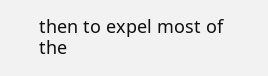then to expel most of the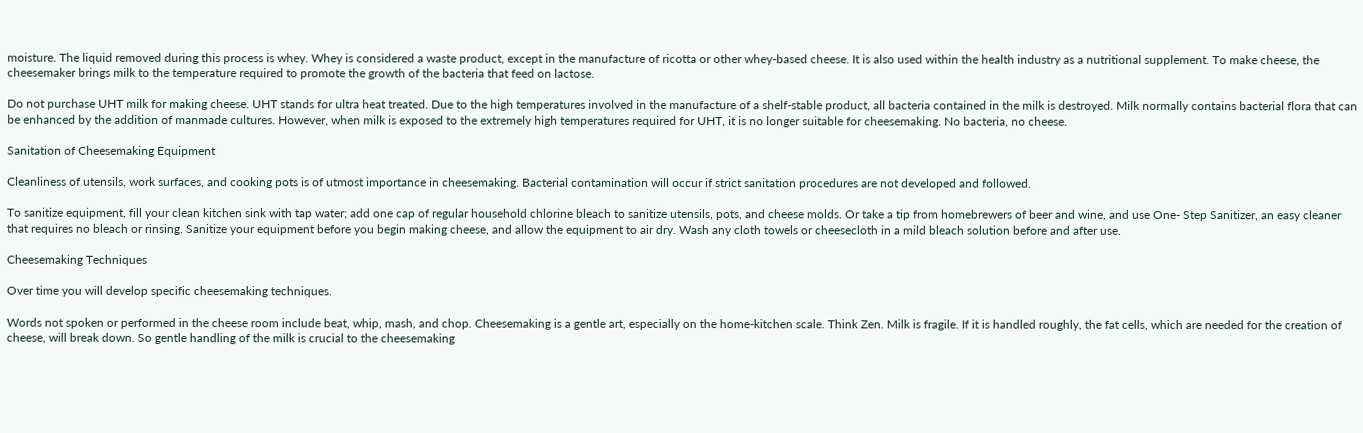moisture. The liquid removed during this process is whey. Whey is considered a waste product, except in the manufacture of ricotta or other whey-based cheese. It is also used within the health industry as a nutritional supplement. To make cheese, the cheesemaker brings milk to the temperature required to promote the growth of the bacteria that feed on lactose.

Do not purchase UHT milk for making cheese. UHT stands for ultra heat treated. Due to the high temperatures involved in the manufacture of a shelf-stable product, all bacteria contained in the milk is destroyed. Milk normally contains bacterial flora that can be enhanced by the addition of manmade cultures. However, when milk is exposed to the extremely high temperatures required for UHT, it is no longer suitable for cheesemaking. No bacteria, no cheese.

Sanitation of Cheesemaking Equipment

Cleanliness of utensils, work surfaces, and cooking pots is of utmost importance in cheesemaking. Bacterial contamination will occur if strict sanitation procedures are not developed and followed.

To sanitize equipment, fill your clean kitchen sink with tap water; add one cap of regular household chlorine bleach to sanitize utensils, pots, and cheese molds. Or take a tip from homebrewers of beer and wine, and use One- Step Sanitizer, an easy cleaner that requires no bleach or rinsing. Sanitize your equipment before you begin making cheese, and allow the equipment to air dry. Wash any cloth towels or cheesecloth in a mild bleach solution before and after use.

Cheesemaking Techniques

Over time you will develop specific cheesemaking techniques.

Words not spoken or performed in the cheese room include beat, whip, mash, and chop. Cheesemaking is a gentle art, especially on the home-kitchen scale. Think Zen. Milk is fragile. If it is handled roughly, the fat cells, which are needed for the creation of cheese, will break down. So gentle handling of the milk is crucial to the cheesemaking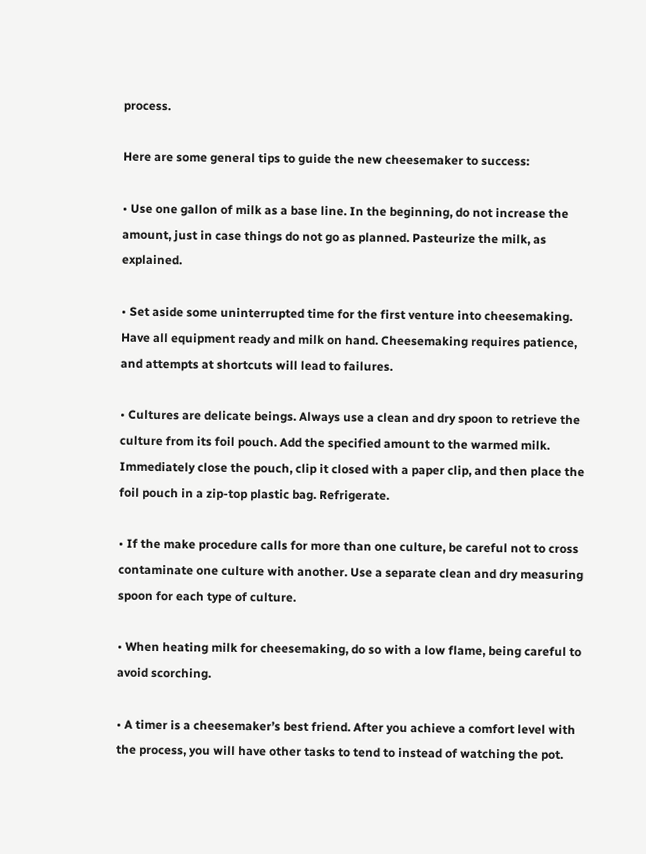process.

Here are some general tips to guide the new cheesemaker to success:

• Use one gallon of milk as a base line. In the beginning, do not increase the amount, just in case things do not go as planned. Pasteurize the milk, as explained.

• Set aside some uninterrupted time for the first venture into cheesemaking. Have all equipment ready and milk on hand. Cheesemaking requires patience, and attempts at shortcuts will lead to failures.

• Cultures are delicate beings. Always use a clean and dry spoon to retrieve the culture from its foil pouch. Add the specified amount to the warmed milk. Immediately close the pouch, clip it closed with a paper clip, and then place the foil pouch in a zip-top plastic bag. Refrigerate.

• If the make procedure calls for more than one culture, be careful not to cross contaminate one culture with another. Use a separate clean and dry measuring spoon for each type of culture.

• When heating milk for cheesemaking, do so with a low flame, being careful to avoid scorching.

• A timer is a cheesemaker’s best friend. After you achieve a comfort level with the process, you will have other tasks to tend to instead of watching the pot.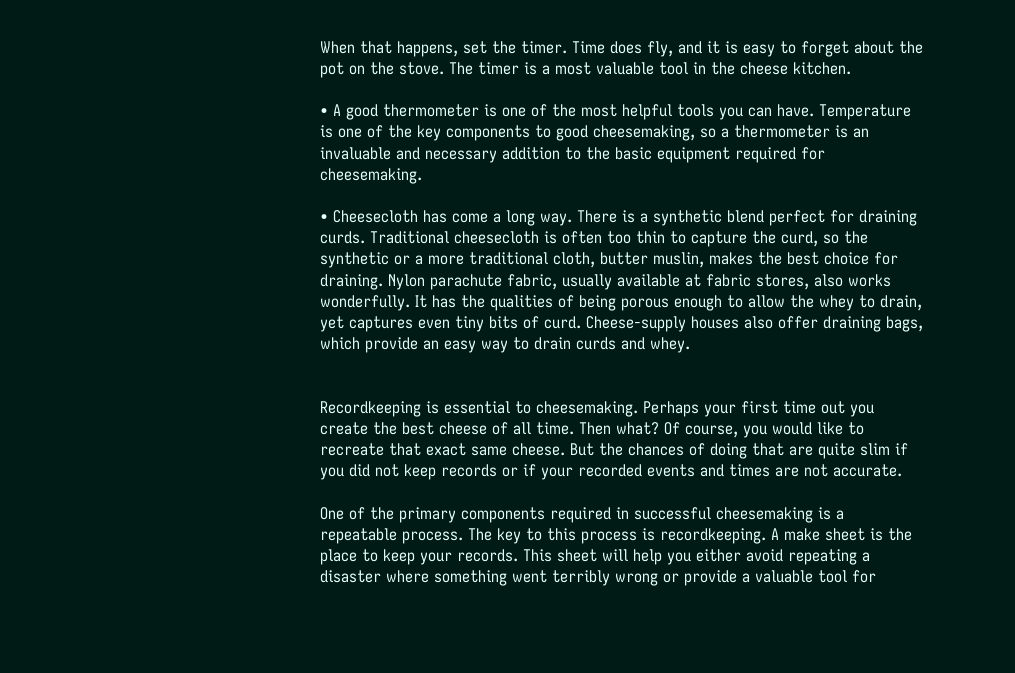When that happens, set the timer. Time does fly, and it is easy to forget about the pot on the stove. The timer is a most valuable tool in the cheese kitchen.

• A good thermometer is one of the most helpful tools you can have. Temperature is one of the key components to good cheesemaking, so a thermometer is an invaluable and necessary addition to the basic equipment required for cheesemaking.

• Cheesecloth has come a long way. There is a synthetic blend perfect for draining curds. Traditional cheesecloth is often too thin to capture the curd, so the synthetic or a more traditional cloth, butter muslin, makes the best choice for draining. Nylon parachute fabric, usually available at fabric stores, also works wonderfully. It has the qualities of being porous enough to allow the whey to drain, yet captures even tiny bits of curd. Cheese-supply houses also offer draining bags, which provide an easy way to drain curds and whey.


Recordkeeping is essential to cheesemaking. Perhaps your first time out you create the best cheese of all time. Then what? Of course, you would like to recreate that exact same cheese. But the chances of doing that are quite slim if you did not keep records or if your recorded events and times are not accurate.

One of the primary components required in successful cheesemaking is a repeatable process. The key to this process is recordkeeping. A make sheet is the place to keep your records. This sheet will help you either avoid repeating a disaster where something went terribly wrong or provide a valuable tool for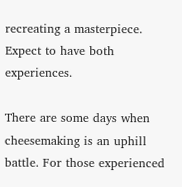recreating a masterpiece. Expect to have both experiences.

There are some days when cheesemaking is an uphill battle. For those experienced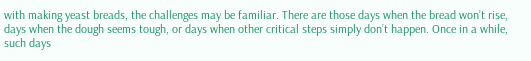with making yeast breads, the challenges may be familiar. There are those days when the bread won’t rise, days when the dough seems tough, or days when other critical steps simply don’t happen. Once in a while, such days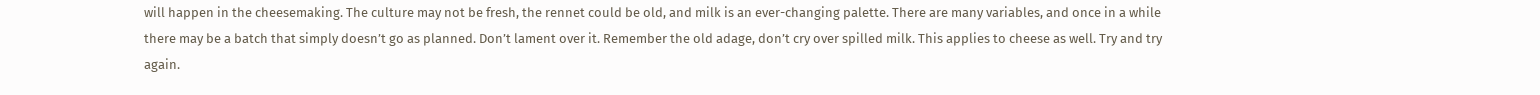will happen in the cheesemaking. The culture may not be fresh, the rennet could be old, and milk is an ever-changing palette. There are many variables, and once in a while there may be a batch that simply doesn’t go as planned. Don’t lament over it. Remember the old adage, don’t cry over spilled milk. This applies to cheese as well. Try and try again.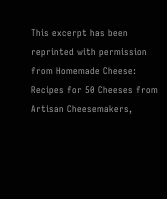This excerpt has been reprinted with permission from Homemade Cheese: Recipes for 50 Cheeses from Artisan Cheesemakers,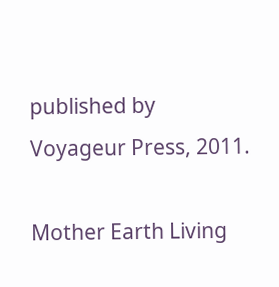published by Voyageur Press, 2011.

Mother Earth Living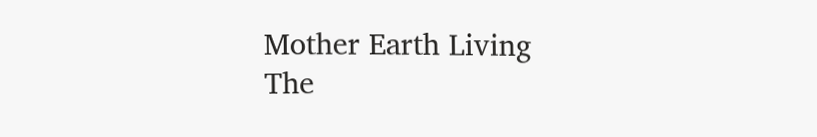Mother Earth Living
The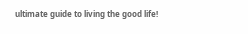ultimate guide to living the good life!